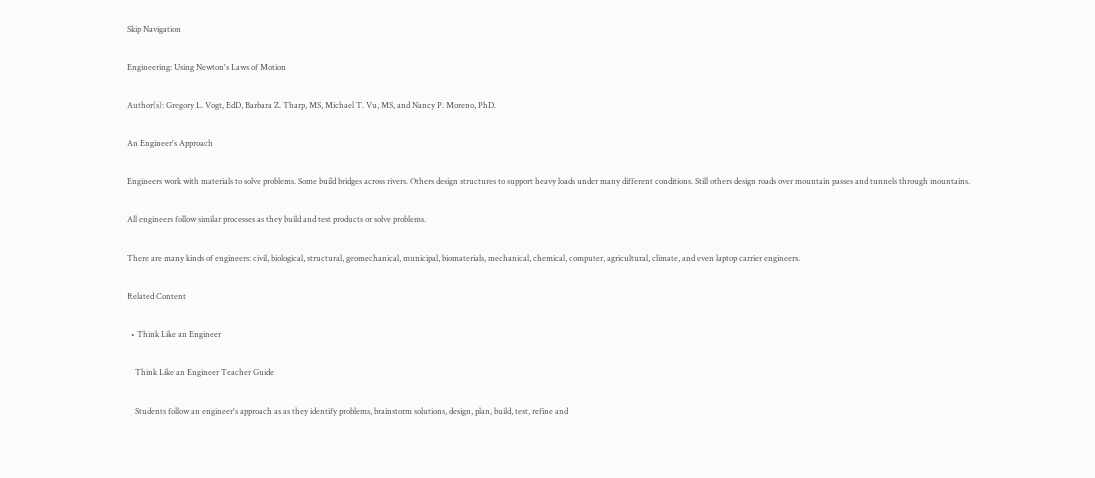Skip Navigation

Engineering: Using Newton's Laws of Motion

Author(s): Gregory L. Vogt, EdD, Barbara Z. Tharp, MS, Michael T. Vu, MS, and Nancy P. Moreno, PhD.

An Engineer's Approach

Engineers work with materials to solve problems. Some build bridges across rivers. Others design structures to support heavy loads under many different conditions. Still others design roads over mountain passes and tunnels through mountains.

All engineers follow similar processes as they build and test products or solve problems.

There are many kinds of engineers: civil, biological, structural, geomechanical, municipal, biomaterials, mechanical, chemical, computer, agricultural, climate, and even laptop carrier engineers.

Related Content

  • Think Like an Engineer

    Think Like an Engineer Teacher Guide

    Students follow an engineer's approach as as they identify problems, brainstorm solutions, design, plan, build, test, refine and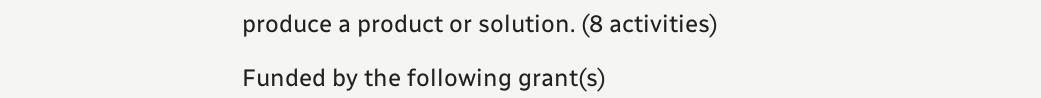produce a product or solution. (8 activities)

Funded by the following grant(s)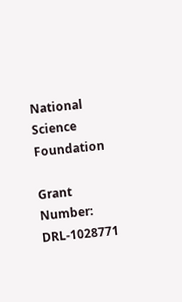National Science Foundation

Grant Number: DRL-1028771